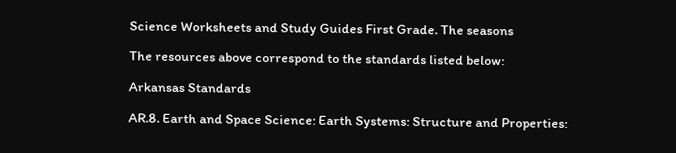Science Worksheets and Study Guides First Grade. The seasons

The resources above correspond to the standards listed below:

Arkansas Standards

AR.8. Earth and Space Science: Earth Systems: Structure and Properties: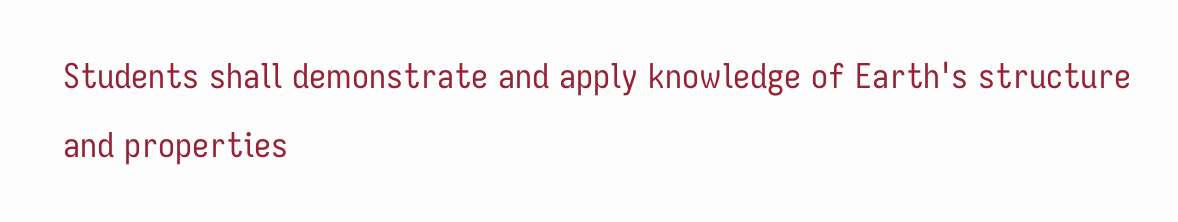Students shall demonstrate and apply knowledge of Earth's structure and properties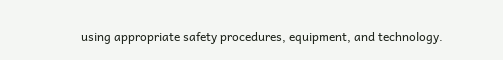using appropriate safety procedures, equipment, and technology.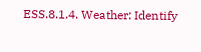ESS.8.1.4. Weather: Identify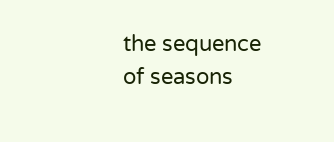the sequence of seasons